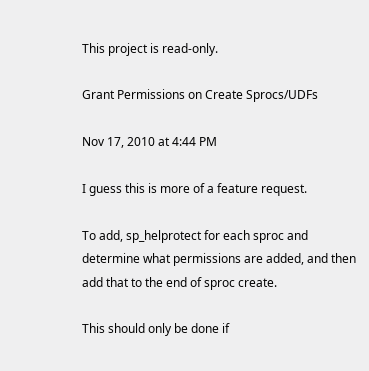This project is read-only.

Grant Permissions on Create Sprocs/UDFs

Nov 17, 2010 at 4:44 PM

I guess this is more of a feature request.

To add, sp_helprotect for each sproc and determine what permissions are added, and then add that to the end of sproc create.

This should only be done if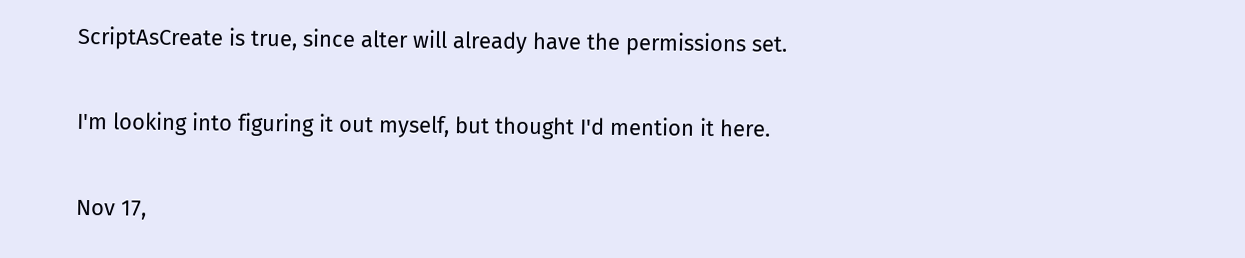ScriptAsCreate is true, since alter will already have the permissions set.

I'm looking into figuring it out myself, but thought I'd mention it here.

Nov 17,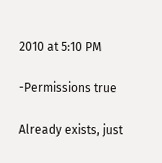2010 at 5:10 PM

-Permissions true

Already exists, just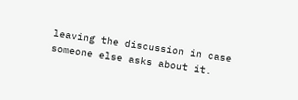leaving the discussion in case someone else asks about it.